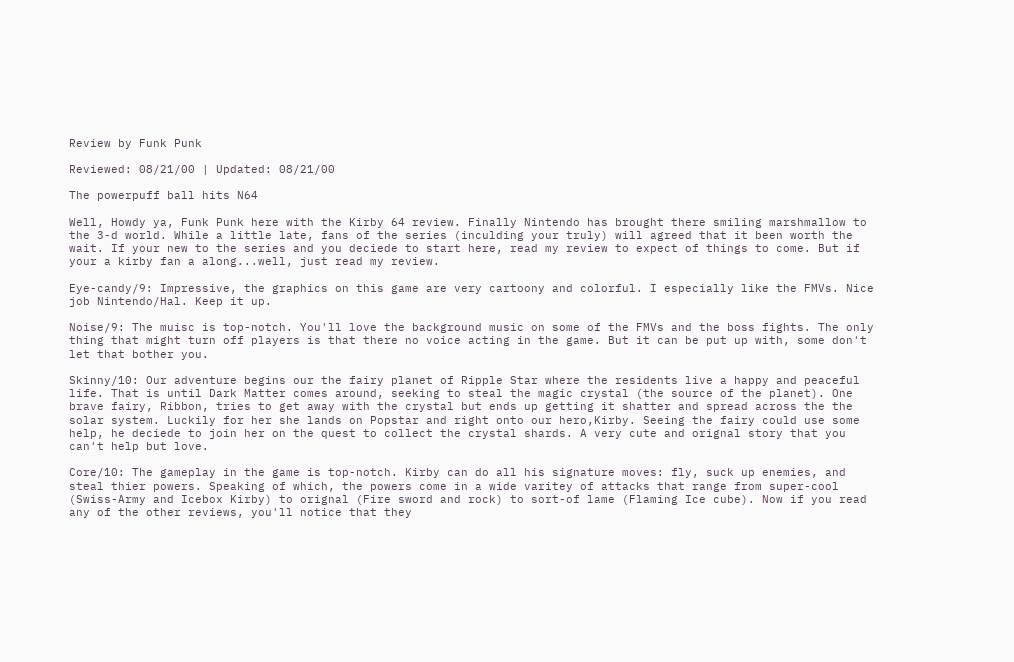Review by Funk Punk

Reviewed: 08/21/00 | Updated: 08/21/00

The powerpuff ball hits N64

Well, Howdy ya, Funk Punk here with the Kirby 64 review. Finally Nintendo has brought there smiling marshmallow to the 3-d world. While a little late, fans of the series (inculding your truly) will agreed that it been worth the wait. If your new to the series and you deciede to start here, read my review to expect of things to come. But if your a kirby fan a along...well, just read my review.

Eye-candy/9: Impressive, the graphics on this game are very cartoony and colorful. I especially like the FMVs. Nice job Nintendo/Hal. Keep it up.

Noise/9: The muisc is top-notch. You'll love the background music on some of the FMVs and the boss fights. The only thing that might turn off players is that there no voice acting in the game. But it can be put up with, some don't let that bother you.

Skinny/10: Our adventure begins our the fairy planet of Ripple Star where the residents live a happy and peaceful life. That is until Dark Matter comes around, seeking to steal the magic crystal (the source of the planet). One brave fairy, Ribbon, tries to get away with the crystal but ends up getting it shatter and spread across the the solar system. Luckily for her she lands on Popstar and right onto our hero,Kirby. Seeing the fairy could use some help, he deciede to join her on the quest to collect the crystal shards. A very cute and orignal story that you can't help but love.

Core/10: The gameplay in the game is top-notch. Kirby can do all his signature moves: fly, suck up enemies, and steal thier powers. Speaking of which, the powers come in a wide varitey of attacks that range from super-cool (Swiss-Army and Icebox Kirby) to orignal (Fire sword and rock) to sort-of lame (Flaming Ice cube). Now if you read any of the other reviews, you'll notice that they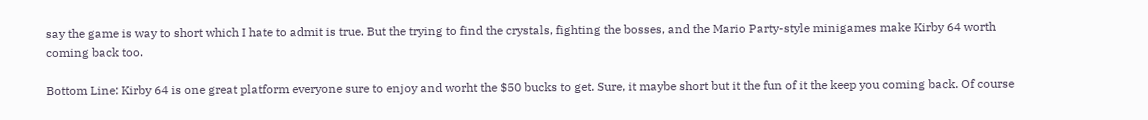say the game is way to short which I hate to admit is true. But the trying to find the crystals, fighting the bosses, and the Mario Party-style minigames make Kirby 64 worth coming back too.

Bottom Line: Kirby 64 is one great platform everyone sure to enjoy and worht the $50 bucks to get. Sure, it maybe short but it the fun of it the keep you coming back. Of course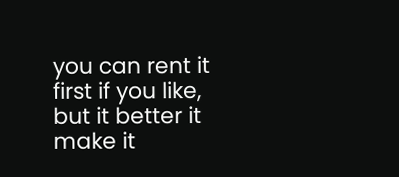you can rent it first if you like, but it better it make it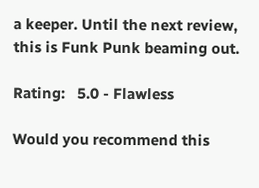a keeper. Until the next review, this is Funk Punk beaming out.

Rating:   5.0 - Flawless

Would you recommend this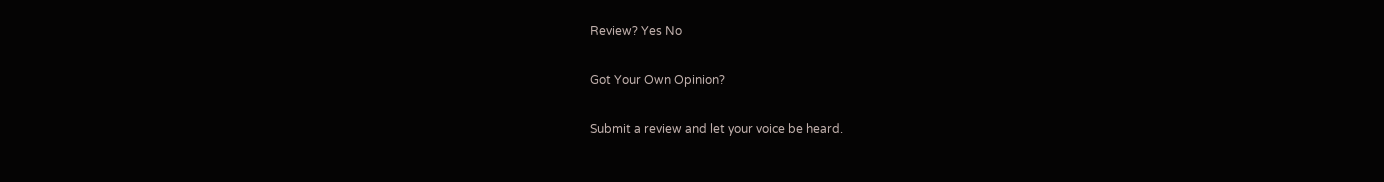Review? Yes No

Got Your Own Opinion?

Submit a review and let your voice be heard.